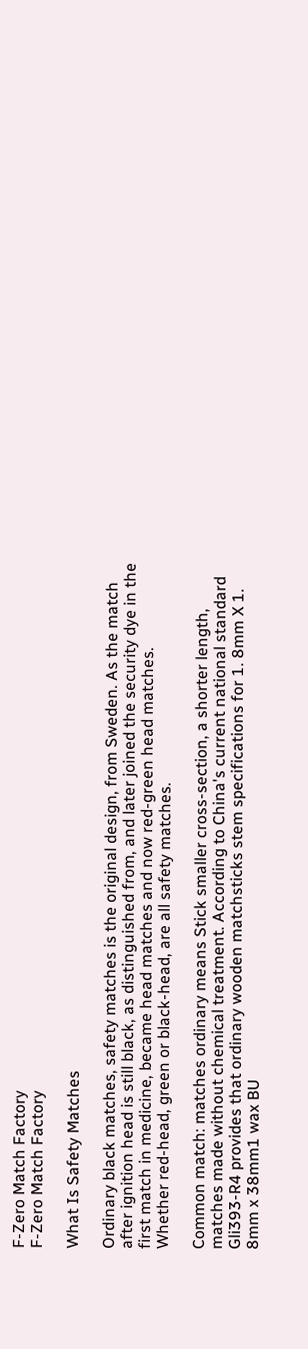F-Zero Match Factory
F-Zero Match Factory

What Is Safety Matches

Ordinary black matches, safety matches is the original design, from Sweden. As the match after ignition head is still black, as distinguished from, and later joined the security dye in the first match in medicine, became head matches and now red-green head matches.
Whether red-head, green or black-head, are all safety matches.

Common match: matches ordinary means Stick smaller cross-section, a shorter length, matches made without chemical treatment. According to China's current national standard Gli393-R4 provides that ordinary wooden matchsticks stem specifications for 1. 8mm X 1. 8mm x 38mm1 wax BU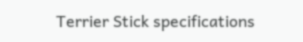Terrier Stick specifications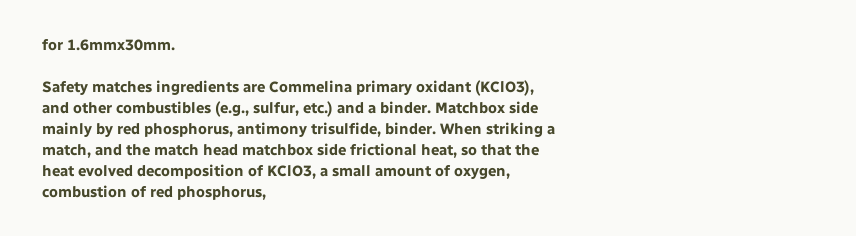for 1.6mmx30mm.

Safety matches ingredients are Commelina primary oxidant (KClO3), and other combustibles (e.g., sulfur, etc.) and a binder. Matchbox side mainly by red phosphorus, antimony trisulfide, binder. When striking a match, and the match head matchbox side frictional heat, so that the heat evolved decomposition of KClO3, a small amount of oxygen, combustion of red phosphorus,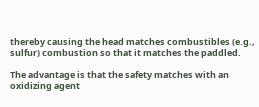thereby causing the head matches combustibles (e.g., sulfur) combustion so that it matches the paddled.

The advantage is that the safety matches with an oxidizing agent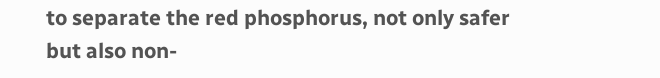to separate the red phosphorus, not only safer but also non-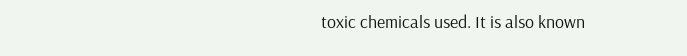toxic chemicals used. It is also known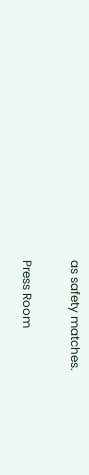as safety matches.

Press Room